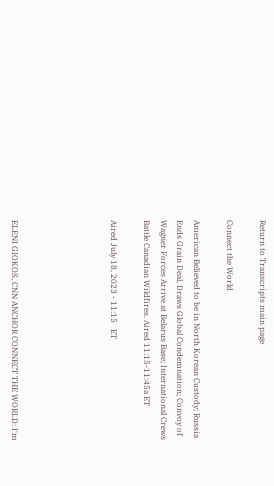Return to Transcripts main page

Connect the World

American Believed to be in North Korean Custody; Russia Ends Grain Deal, Draws Global Condemnation; Convoy of Wagner Forces Arrive at Belarus Base; International Crews Battle Canadian Wildfires. Aired 11:15-11:45a ET

Aired July 18, 2023 - 11:15   ET





ELENI GIOKOS, CNN ANCHOR CONNECT THE WORLD: I'm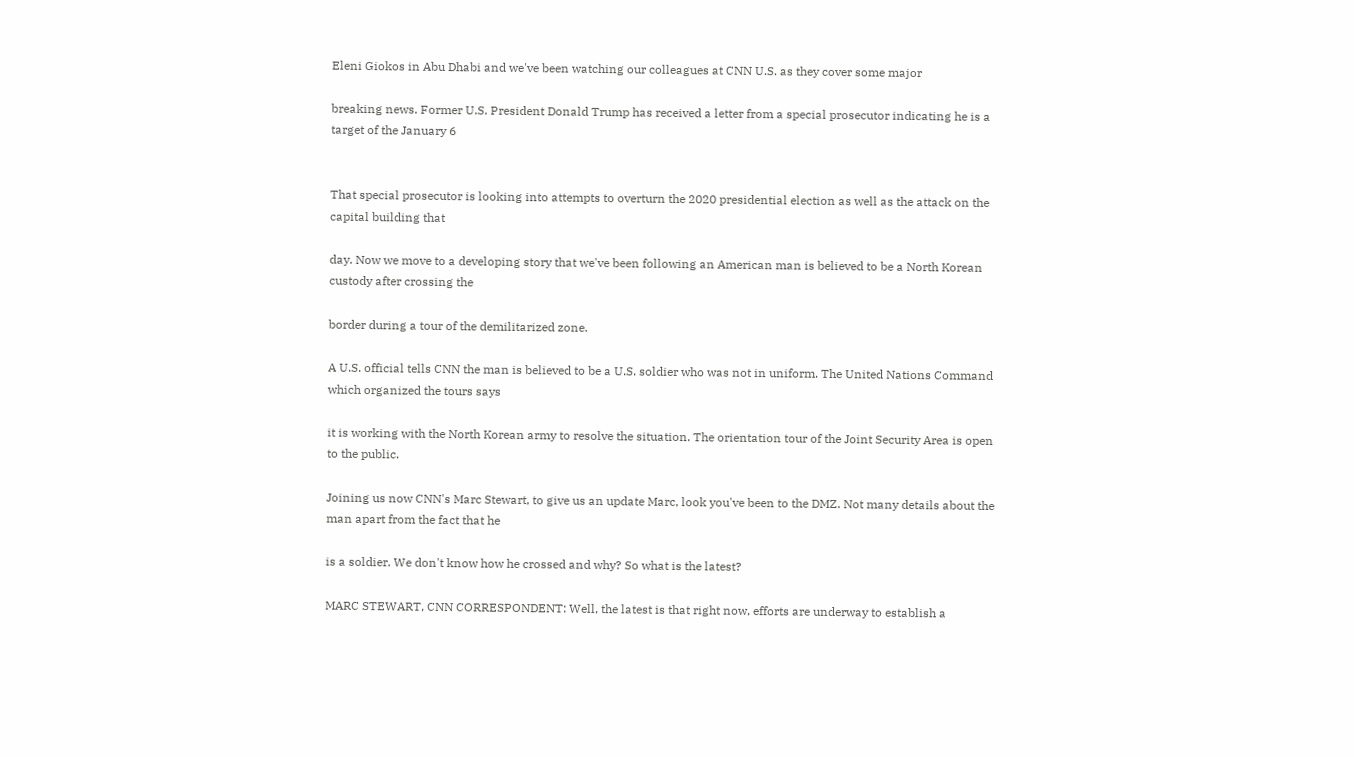Eleni Giokos in Abu Dhabi and we've been watching our colleagues at CNN U.S. as they cover some major

breaking news. Former U.S. President Donald Trump has received a letter from a special prosecutor indicating he is a target of the January 6


That special prosecutor is looking into attempts to overturn the 2020 presidential election as well as the attack on the capital building that

day. Now we move to a developing story that we've been following an American man is believed to be a North Korean custody after crossing the

border during a tour of the demilitarized zone.

A U.S. official tells CNN the man is believed to be a U.S. soldier who was not in uniform. The United Nations Command which organized the tours says

it is working with the North Korean army to resolve the situation. The orientation tour of the Joint Security Area is open to the public.

Joining us now CNN's Marc Stewart, to give us an update Marc, look you've been to the DMZ. Not many details about the man apart from the fact that he

is a soldier. We don't know how he crossed and why? So what is the latest?

MARC STEWART, CNN CORRESPONDENT: Well, the latest is that right now, efforts are underway to establish a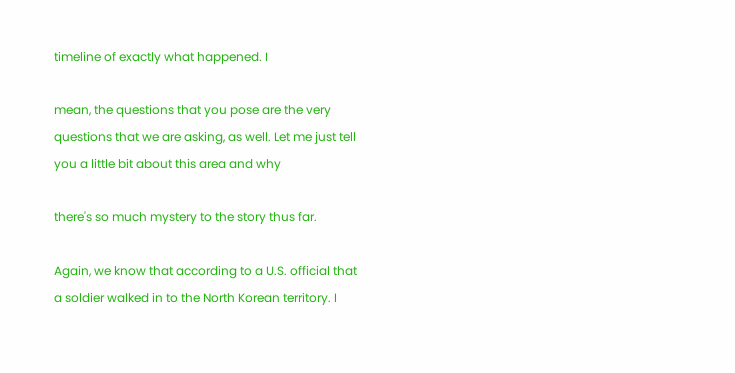timeline of exactly what happened. I

mean, the questions that you pose are the very questions that we are asking, as well. Let me just tell you a little bit about this area and why

there's so much mystery to the story thus far.

Again, we know that according to a U.S. official that a soldier walked in to the North Korean territory. I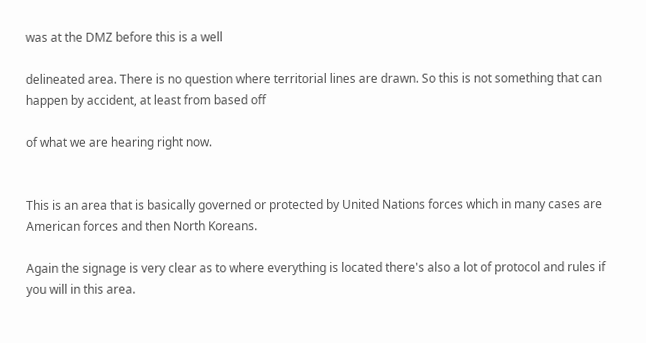was at the DMZ before this is a well

delineated area. There is no question where territorial lines are drawn. So this is not something that can happen by accident, at least from based off

of what we are hearing right now.


This is an area that is basically governed or protected by United Nations forces which in many cases are American forces and then North Koreans.

Again the signage is very clear as to where everything is located there's also a lot of protocol and rules if you will in this area.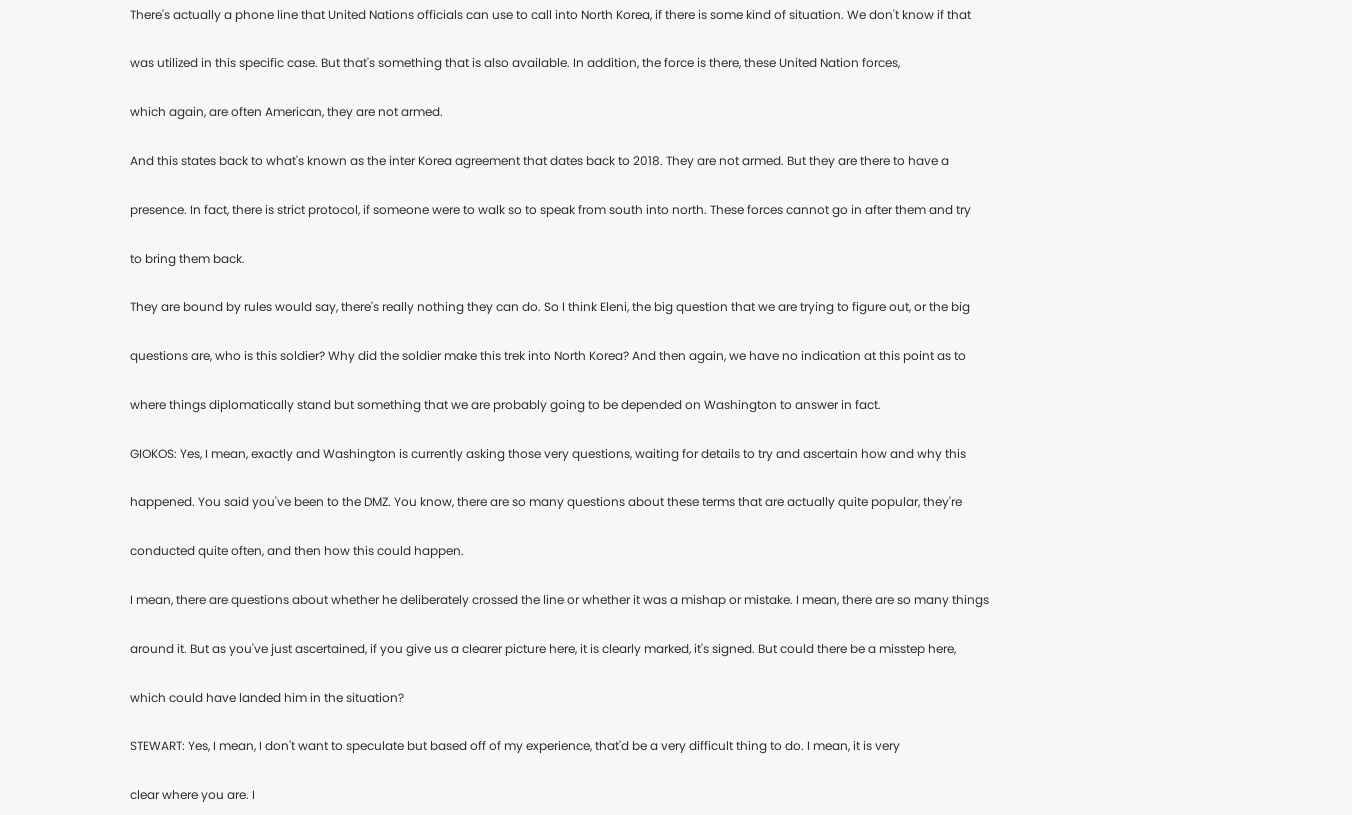There's actually a phone line that United Nations officials can use to call into North Korea, if there is some kind of situation. We don't know if that

was utilized in this specific case. But that's something that is also available. In addition, the force is there, these United Nation forces,

which again, are often American, they are not armed.

And this states back to what's known as the inter Korea agreement that dates back to 2018. They are not armed. But they are there to have a

presence. In fact, there is strict protocol, if someone were to walk so to speak from south into north. These forces cannot go in after them and try

to bring them back.

They are bound by rules would say, there's really nothing they can do. So I think Eleni, the big question that we are trying to figure out, or the big

questions are, who is this soldier? Why did the soldier make this trek into North Korea? And then again, we have no indication at this point as to

where things diplomatically stand but something that we are probably going to be depended on Washington to answer in fact.

GIOKOS: Yes, I mean, exactly and Washington is currently asking those very questions, waiting for details to try and ascertain how and why this

happened. You said you've been to the DMZ. You know, there are so many questions about these terms that are actually quite popular, they're

conducted quite often, and then how this could happen.

I mean, there are questions about whether he deliberately crossed the line or whether it was a mishap or mistake. I mean, there are so many things

around it. But as you've just ascertained, if you give us a clearer picture here, it is clearly marked, it's signed. But could there be a misstep here,

which could have landed him in the situation?

STEWART: Yes, I mean, I don't want to speculate but based off of my experience, that'd be a very difficult thing to do. I mean, it is very

clear where you are. I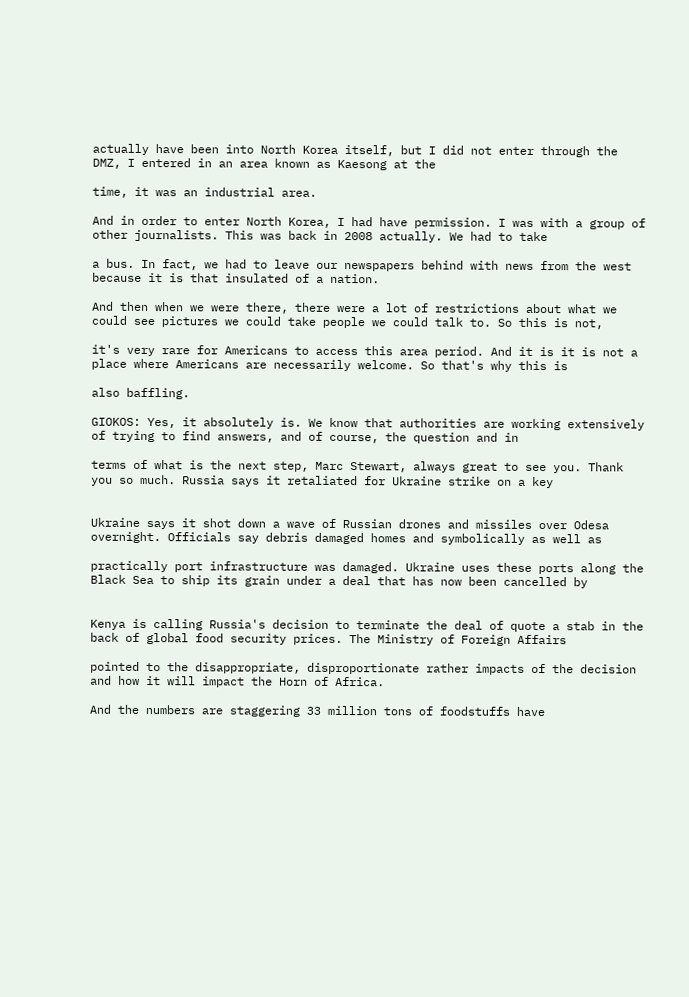actually have been into North Korea itself, but I did not enter through the DMZ, I entered in an area known as Kaesong at the

time, it was an industrial area.

And in order to enter North Korea, I had have permission. I was with a group of other journalists. This was back in 2008 actually. We had to take

a bus. In fact, we had to leave our newspapers behind with news from the west because it is that insulated of a nation.

And then when we were there, there were a lot of restrictions about what we could see pictures we could take people we could talk to. So this is not,

it's very rare for Americans to access this area period. And it is it is not a place where Americans are necessarily welcome. So that's why this is

also baffling.

GIOKOS: Yes, it absolutely is. We know that authorities are working extensively of trying to find answers, and of course, the question and in

terms of what is the next step, Marc Stewart, always great to see you. Thank you so much. Russia says it retaliated for Ukraine strike on a key


Ukraine says it shot down a wave of Russian drones and missiles over Odesa overnight. Officials say debris damaged homes and symbolically as well as

practically port infrastructure was damaged. Ukraine uses these ports along the Black Sea to ship its grain under a deal that has now been cancelled by


Kenya is calling Russia's decision to terminate the deal of quote a stab in the back of global food security prices. The Ministry of Foreign Affairs

pointed to the disappropriate, disproportionate rather impacts of the decision and how it will impact the Horn of Africa.

And the numbers are staggering 33 million tons of foodstuffs have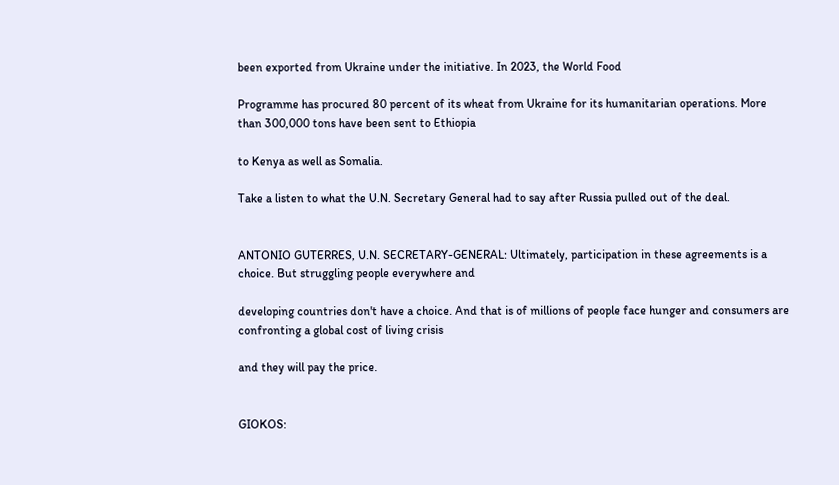been exported from Ukraine under the initiative. In 2023, the World Food

Programme has procured 80 percent of its wheat from Ukraine for its humanitarian operations. More than 300,000 tons have been sent to Ethiopia

to Kenya as well as Somalia.

Take a listen to what the U.N. Secretary General had to say after Russia pulled out of the deal.


ANTONIO GUTERRES, U.N. SECRETARY-GENERAL: Ultimately, participation in these agreements is a choice. But struggling people everywhere and

developing countries don't have a choice. And that is of millions of people face hunger and consumers are confronting a global cost of living crisis

and they will pay the price.


GIOKOS: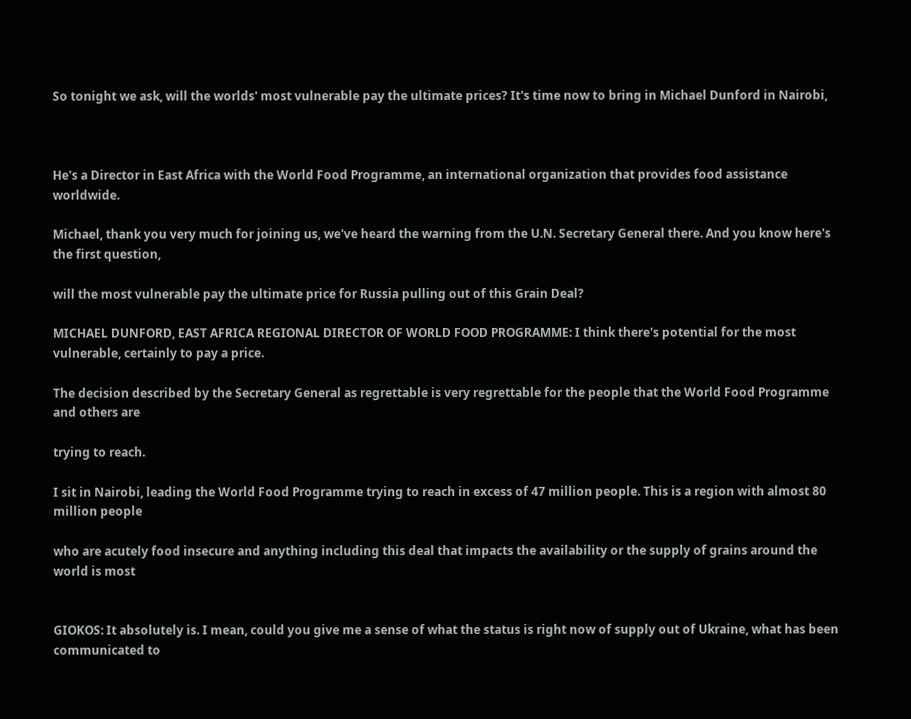So tonight we ask, will the worlds' most vulnerable pay the ultimate prices? It's time now to bring in Michael Dunford in Nairobi,



He's a Director in East Africa with the World Food Programme, an international organization that provides food assistance worldwide.

Michael, thank you very much for joining us, we've heard the warning from the U.N. Secretary General there. And you know here's the first question,

will the most vulnerable pay the ultimate price for Russia pulling out of this Grain Deal?

MICHAEL DUNFORD, EAST AFRICA REGIONAL DIRECTOR OF WORLD FOOD PROGRAMME: I think there's potential for the most vulnerable, certainly to pay a price.

The decision described by the Secretary General as regrettable is very regrettable for the people that the World Food Programme and others are

trying to reach.

I sit in Nairobi, leading the World Food Programme trying to reach in excess of 47 million people. This is a region with almost 80 million people

who are acutely food insecure and anything including this deal that impacts the availability or the supply of grains around the world is most


GIOKOS: It absolutely is. I mean, could you give me a sense of what the status is right now of supply out of Ukraine, what has been communicated to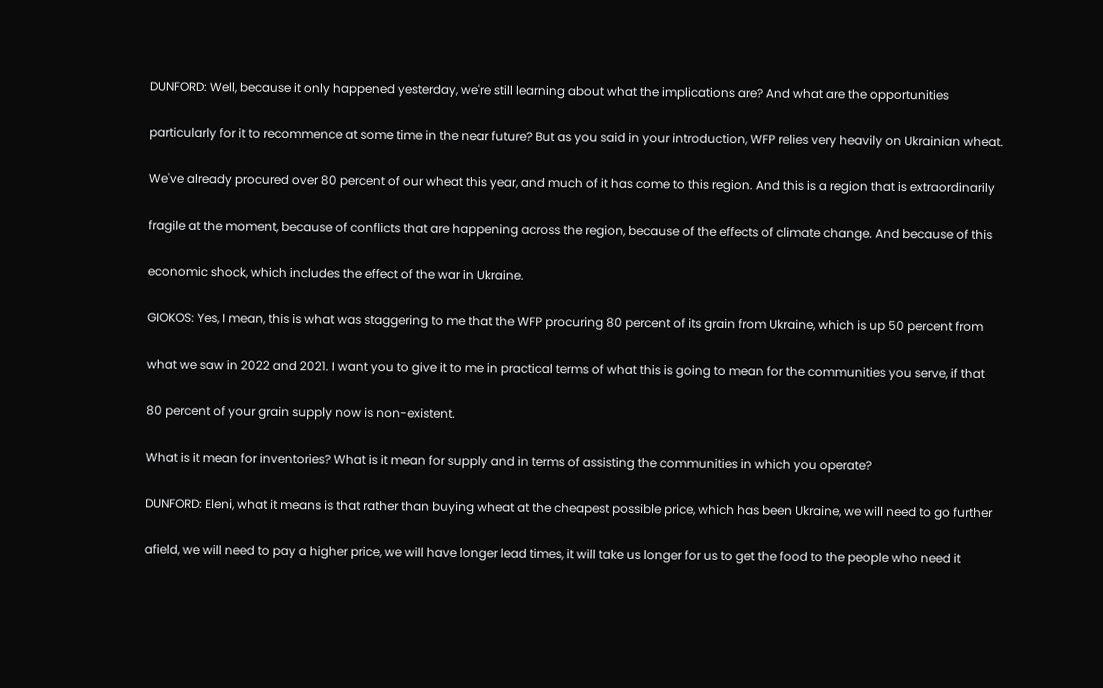DUNFORD: Well, because it only happened yesterday, we're still learning about what the implications are? And what are the opportunities

particularly for it to recommence at some time in the near future? But as you said in your introduction, WFP relies very heavily on Ukrainian wheat.

We've already procured over 80 percent of our wheat this year, and much of it has come to this region. And this is a region that is extraordinarily

fragile at the moment, because of conflicts that are happening across the region, because of the effects of climate change. And because of this

economic shock, which includes the effect of the war in Ukraine.

GIOKOS: Yes, I mean, this is what was staggering to me that the WFP procuring 80 percent of its grain from Ukraine, which is up 50 percent from

what we saw in 2022 and 2021. I want you to give it to me in practical terms of what this is going to mean for the communities you serve, if that

80 percent of your grain supply now is non-existent.

What is it mean for inventories? What is it mean for supply and in terms of assisting the communities in which you operate?

DUNFORD: Eleni, what it means is that rather than buying wheat at the cheapest possible price, which has been Ukraine, we will need to go further

afield, we will need to pay a higher price, we will have longer lead times, it will take us longer for us to get the food to the people who need it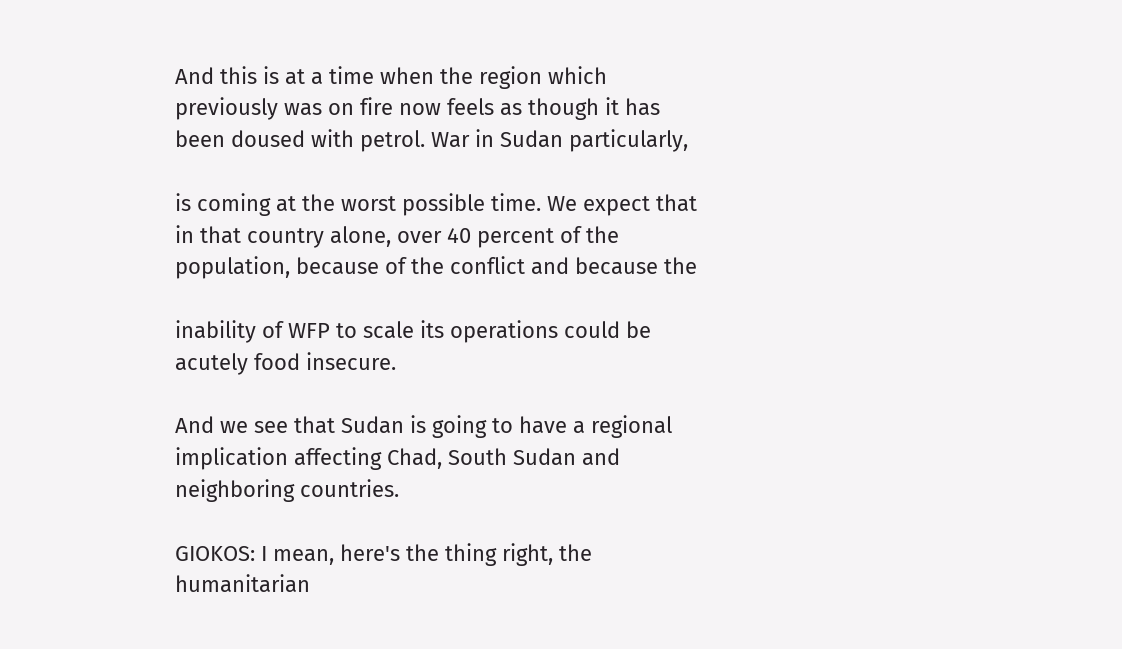And this is at a time when the region which previously was on fire now feels as though it has been doused with petrol. War in Sudan particularly,

is coming at the worst possible time. We expect that in that country alone, over 40 percent of the population, because of the conflict and because the

inability of WFP to scale its operations could be acutely food insecure.

And we see that Sudan is going to have a regional implication affecting Chad, South Sudan and neighboring countries.

GIOKOS: I mean, here's the thing right, the humanitarian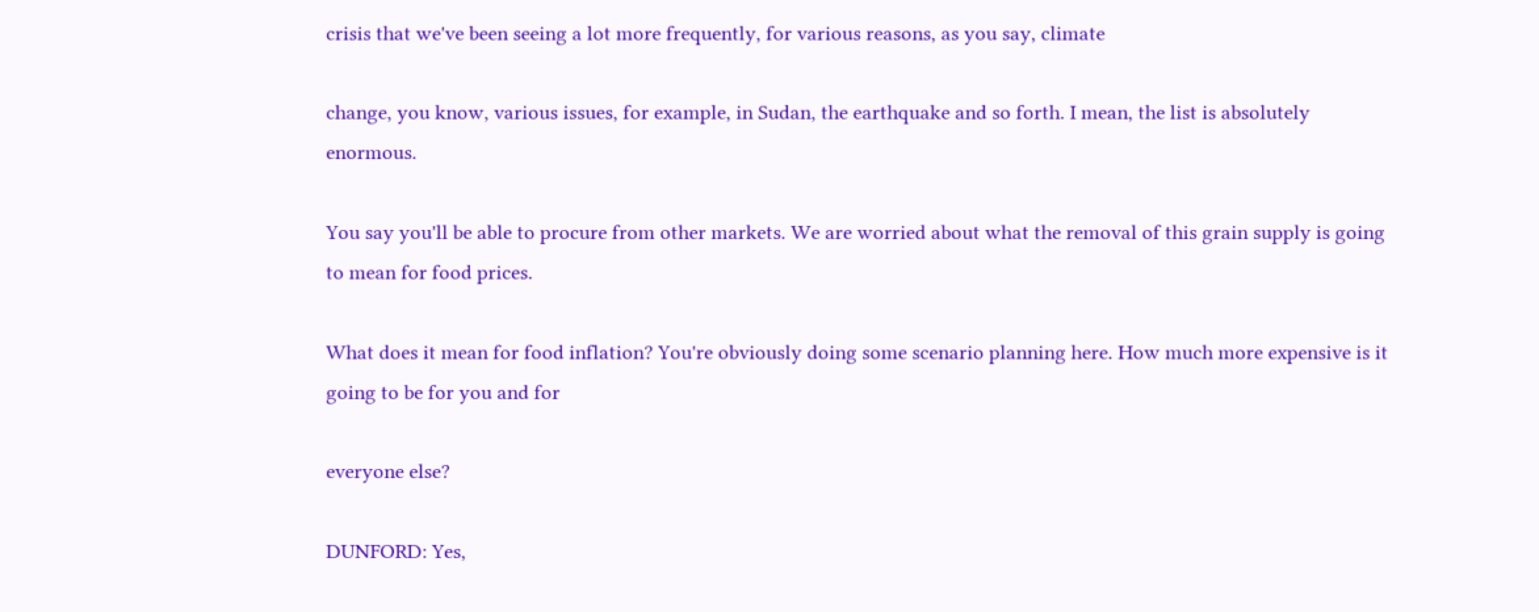crisis that we've been seeing a lot more frequently, for various reasons, as you say, climate

change, you know, various issues, for example, in Sudan, the earthquake and so forth. I mean, the list is absolutely enormous.

You say you'll be able to procure from other markets. We are worried about what the removal of this grain supply is going to mean for food prices.

What does it mean for food inflation? You're obviously doing some scenario planning here. How much more expensive is it going to be for you and for

everyone else?

DUNFORD: Yes,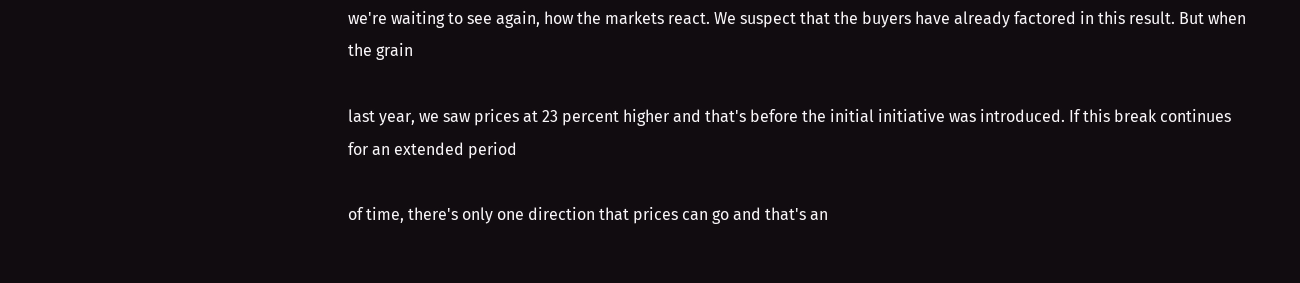we're waiting to see again, how the markets react. We suspect that the buyers have already factored in this result. But when the grain

last year, we saw prices at 23 percent higher and that's before the initial initiative was introduced. If this break continues for an extended period

of time, there's only one direction that prices can go and that's an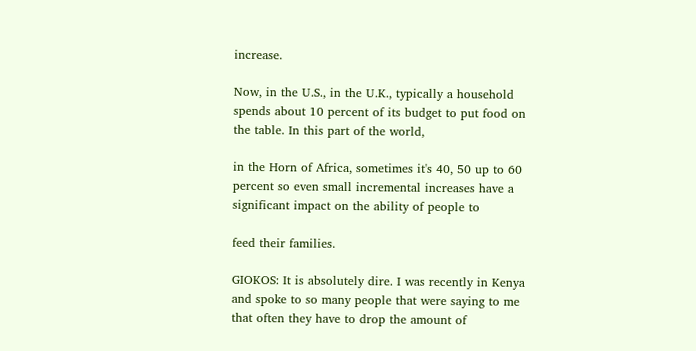increase.

Now, in the U.S., in the U.K., typically a household spends about 10 percent of its budget to put food on the table. In this part of the world,

in the Horn of Africa, sometimes it's 40, 50 up to 60 percent so even small incremental increases have a significant impact on the ability of people to

feed their families.

GIOKOS: It is absolutely dire. I was recently in Kenya and spoke to so many people that were saying to me that often they have to drop the amount of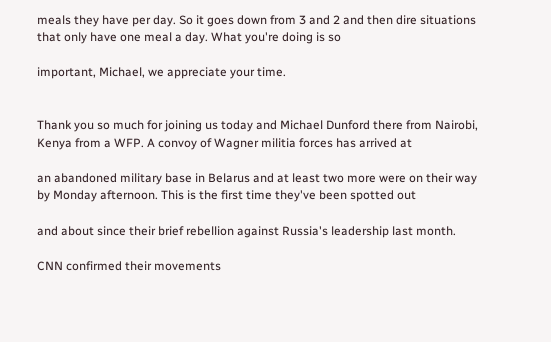meals they have per day. So it goes down from 3 and 2 and then dire situations that only have one meal a day. What you're doing is so

important, Michael, we appreciate your time.


Thank you so much for joining us today and Michael Dunford there from Nairobi, Kenya from a WFP. A convoy of Wagner militia forces has arrived at

an abandoned military base in Belarus and at least two more were on their way by Monday afternoon. This is the first time they've been spotted out

and about since their brief rebellion against Russia's leadership last month.

CNN confirmed their movements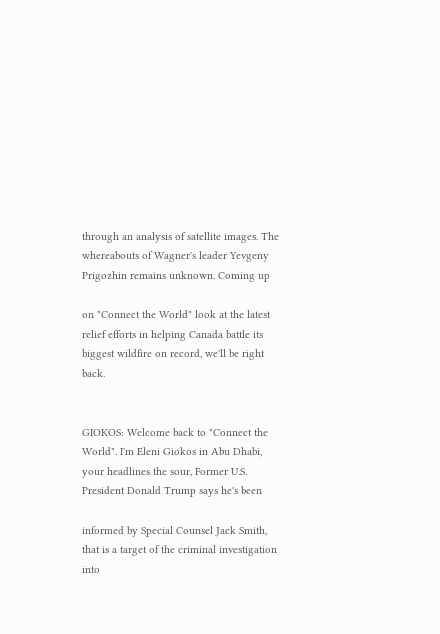through an analysis of satellite images. The whereabouts of Wagner's leader Yevgeny Prigozhin remains unknown. Coming up

on "Connect the World" look at the latest relief efforts in helping Canada battle its biggest wildfire on record, we'll be right back.


GIOKOS: Welcome back to "Connect the World". I'm Eleni Giokos in Abu Dhabi, your headlines the sour, Former U.S. President Donald Trump says he's been

informed by Special Counsel Jack Smith, that is a target of the criminal investigation into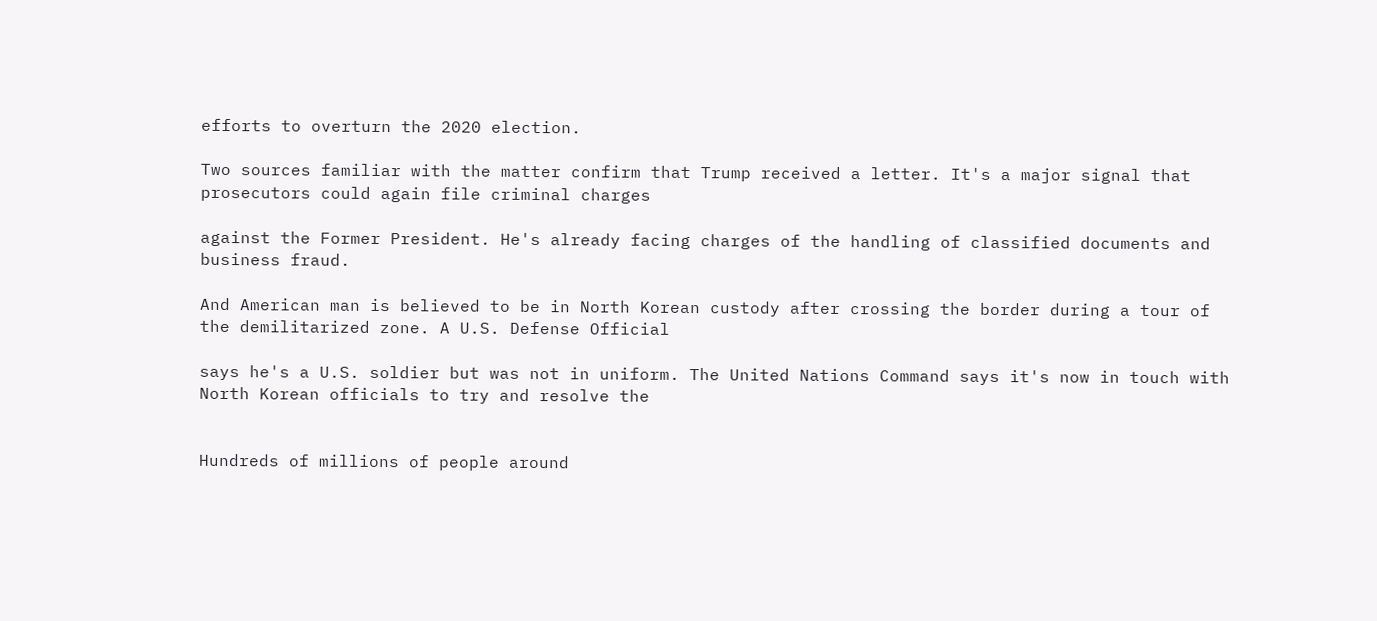efforts to overturn the 2020 election.

Two sources familiar with the matter confirm that Trump received a letter. It's a major signal that prosecutors could again file criminal charges

against the Former President. He's already facing charges of the handling of classified documents and business fraud.

And American man is believed to be in North Korean custody after crossing the border during a tour of the demilitarized zone. A U.S. Defense Official

says he's a U.S. soldier but was not in uniform. The United Nations Command says it's now in touch with North Korean officials to try and resolve the


Hundreds of millions of people around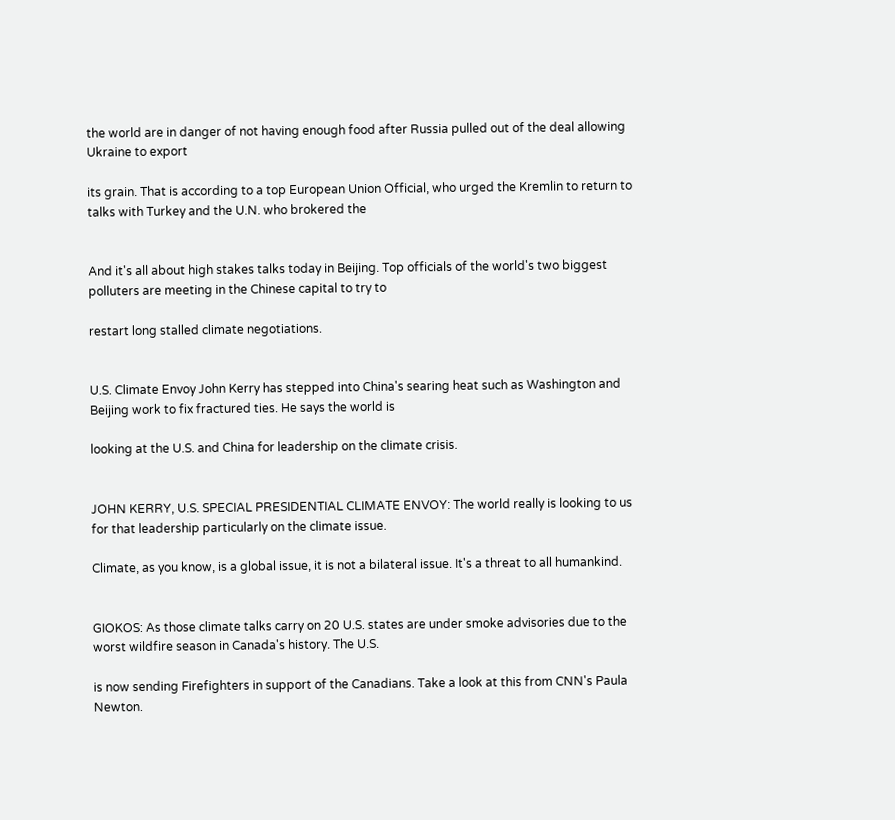the world are in danger of not having enough food after Russia pulled out of the deal allowing Ukraine to export

its grain. That is according to a top European Union Official, who urged the Kremlin to return to talks with Turkey and the U.N. who brokered the


And it's all about high stakes talks today in Beijing. Top officials of the world's two biggest polluters are meeting in the Chinese capital to try to

restart long stalled climate negotiations.


U.S. Climate Envoy John Kerry has stepped into China's searing heat such as Washington and Beijing work to fix fractured ties. He says the world is

looking at the U.S. and China for leadership on the climate crisis.


JOHN KERRY, U.S. SPECIAL PRESIDENTIAL CLIMATE ENVOY: The world really is looking to us for that leadership particularly on the climate issue.

Climate, as you know, is a global issue, it is not a bilateral issue. It's a threat to all humankind.


GIOKOS: As those climate talks carry on 20 U.S. states are under smoke advisories due to the worst wildfire season in Canada's history. The U.S.

is now sending Firefighters in support of the Canadians. Take a look at this from CNN's Paula Newton.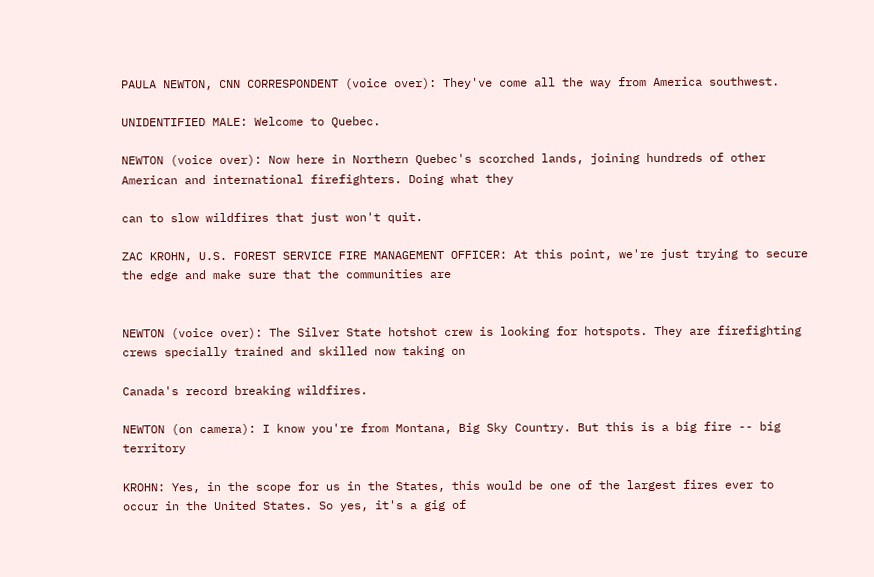PAULA NEWTON, CNN CORRESPONDENT (voice over): They've come all the way from America southwest.

UNIDENTIFIED MALE: Welcome to Quebec.

NEWTON (voice over): Now here in Northern Quebec's scorched lands, joining hundreds of other American and international firefighters. Doing what they

can to slow wildfires that just won't quit.

ZAC KROHN, U.S. FOREST SERVICE FIRE MANAGEMENT OFFICER: At this point, we're just trying to secure the edge and make sure that the communities are


NEWTON (voice over): The Silver State hotshot crew is looking for hotspots. They are firefighting crews specially trained and skilled now taking on

Canada's record breaking wildfires.

NEWTON (on camera): I know you're from Montana, Big Sky Country. But this is a big fire -- big territory

KROHN: Yes, in the scope for us in the States, this would be one of the largest fires ever to occur in the United States. So yes, it's a gig of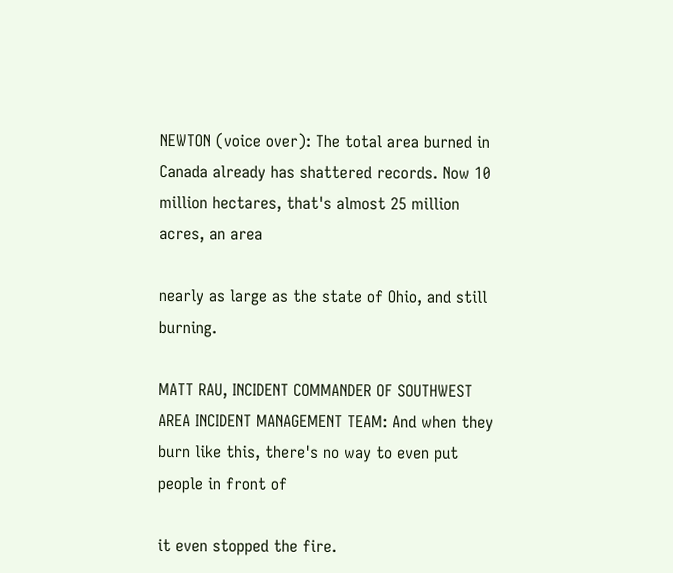NEWTON (voice over): The total area burned in Canada already has shattered records. Now 10 million hectares, that's almost 25 million acres, an area

nearly as large as the state of Ohio, and still burning.

MATT RAU, INCIDENT COMMANDER OF SOUTHWEST AREA INCIDENT MANAGEMENT TEAM: And when they burn like this, there's no way to even put people in front of

it even stopped the fire.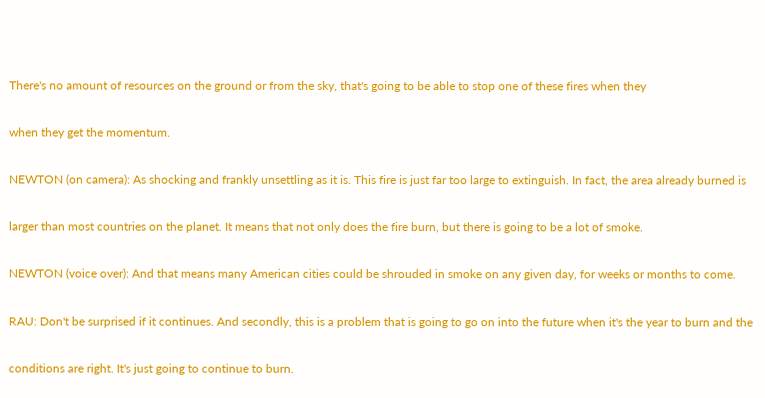There's no amount of resources on the ground or from the sky, that's going to be able to stop one of these fires when they

when they get the momentum.

NEWTON (on camera): As shocking and frankly unsettling as it is. This fire is just far too large to extinguish. In fact, the area already burned is

larger than most countries on the planet. It means that not only does the fire burn, but there is going to be a lot of smoke.

NEWTON (voice over): And that means many American cities could be shrouded in smoke on any given day, for weeks or months to come.

RAU: Don't be surprised if it continues. And secondly, this is a problem that is going to go on into the future when it's the year to burn and the

conditions are right. It's just going to continue to burn.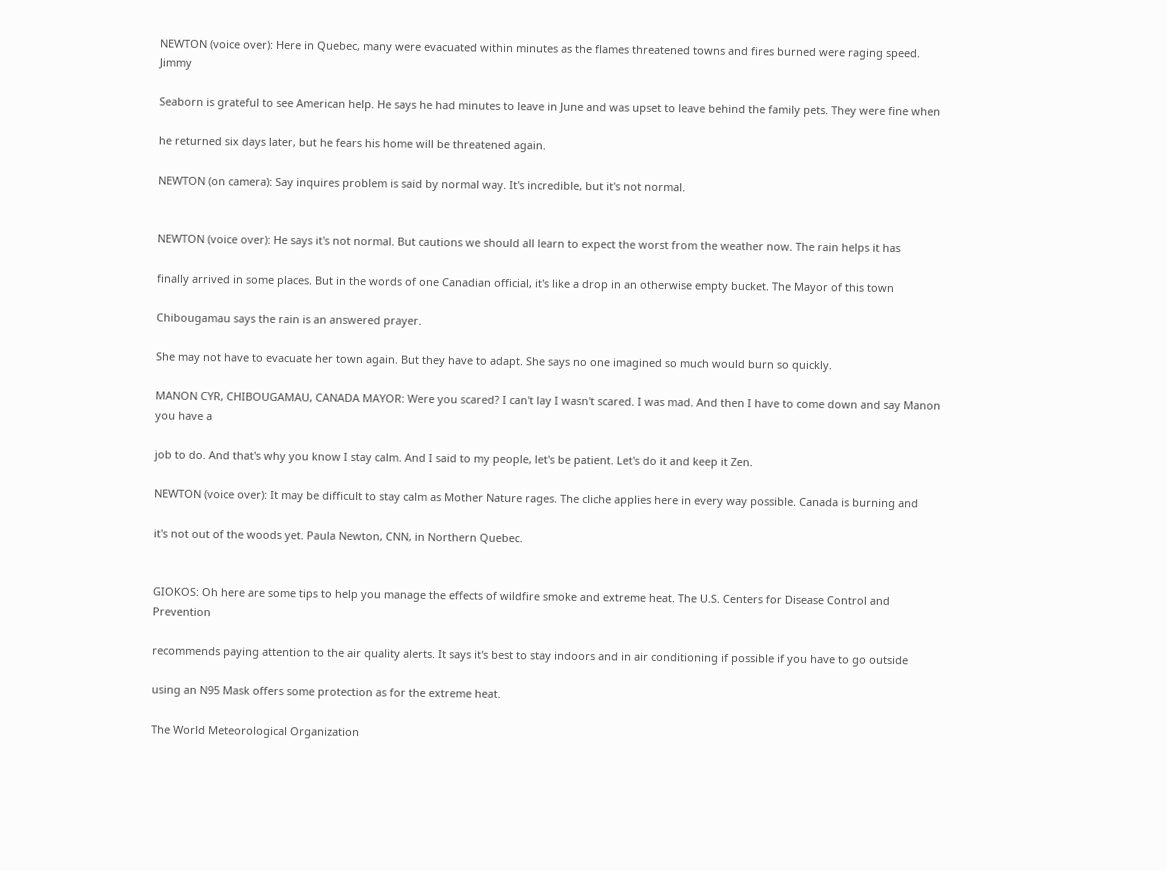NEWTON (voice over): Here in Quebec, many were evacuated within minutes as the flames threatened towns and fires burned were raging speed. Jimmy

Seaborn is grateful to see American help. He says he had minutes to leave in June and was upset to leave behind the family pets. They were fine when

he returned six days later, but he fears his home will be threatened again.

NEWTON (on camera): Say inquires problem is said by normal way. It's incredible, but it's not normal.


NEWTON (voice over): He says it's not normal. But cautions we should all learn to expect the worst from the weather now. The rain helps it has

finally arrived in some places. But in the words of one Canadian official, it's like a drop in an otherwise empty bucket. The Mayor of this town

Chibougamau says the rain is an answered prayer.

She may not have to evacuate her town again. But they have to adapt. She says no one imagined so much would burn so quickly.

MANON CYR, CHIBOUGAMAU, CANADA MAYOR: Were you scared? I can't lay I wasn't scared. I was mad. And then I have to come down and say Manon you have a

job to do. And that's why you know I stay calm. And I said to my people, let's be patient. Let's do it and keep it Zen.

NEWTON (voice over): It may be difficult to stay calm as Mother Nature rages. The cliche applies here in every way possible. Canada is burning and

it's not out of the woods yet. Paula Newton, CNN, in Northern Quebec.


GIOKOS: Oh here are some tips to help you manage the effects of wildfire smoke and extreme heat. The U.S. Centers for Disease Control and Prevention

recommends paying attention to the air quality alerts. It says it's best to stay indoors and in air conditioning if possible if you have to go outside

using an N95 Mask offers some protection as for the extreme heat.

The World Meteorological Organization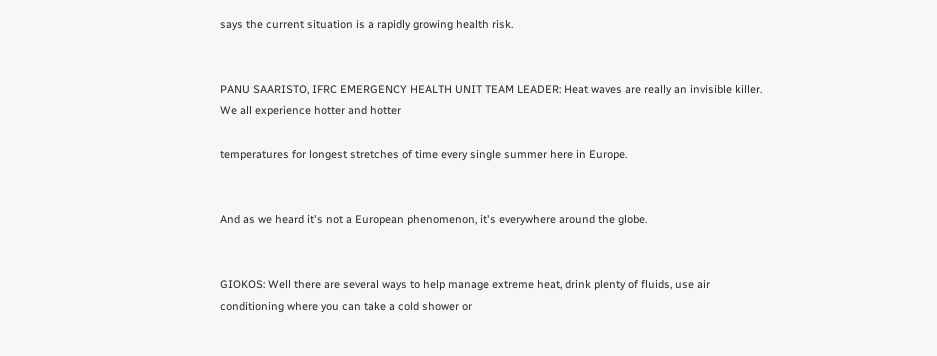says the current situation is a rapidly growing health risk.


PANU SAARISTO, IFRC EMERGENCY HEALTH UNIT TEAM LEADER: Heat waves are really an invisible killer. We all experience hotter and hotter

temperatures for longest stretches of time every single summer here in Europe.


And as we heard it's not a European phenomenon, it's everywhere around the globe.


GIOKOS: Well there are several ways to help manage extreme heat, drink plenty of fluids, use air conditioning where you can take a cold shower or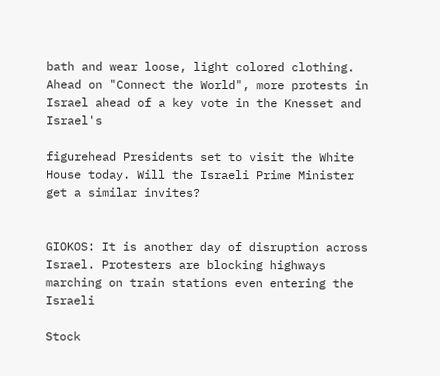bath and wear loose, light colored clothing. Ahead on "Connect the World", more protests in Israel ahead of a key vote in the Knesset and Israel's

figurehead Presidents set to visit the White House today. Will the Israeli Prime Minister get a similar invites?


GIOKOS: It is another day of disruption across Israel. Protesters are blocking highways marching on train stations even entering the Israeli

Stock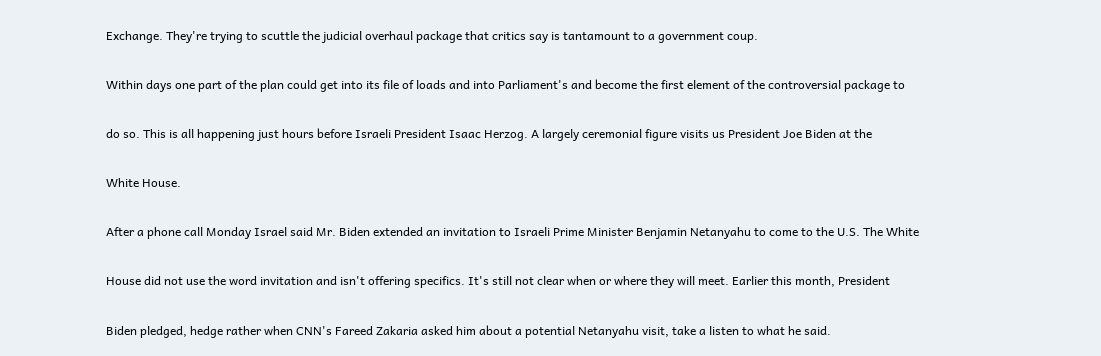Exchange. They're trying to scuttle the judicial overhaul package that critics say is tantamount to a government coup.

Within days one part of the plan could get into its file of loads and into Parliament's and become the first element of the controversial package to

do so. This is all happening just hours before Israeli President Isaac Herzog. A largely ceremonial figure visits us President Joe Biden at the

White House.

After a phone call Monday Israel said Mr. Biden extended an invitation to Israeli Prime Minister Benjamin Netanyahu to come to the U.S. The White

House did not use the word invitation and isn't offering specifics. It's still not clear when or where they will meet. Earlier this month, President

Biden pledged, hedge rather when CNN's Fareed Zakaria asked him about a potential Netanyahu visit, take a listen to what he said.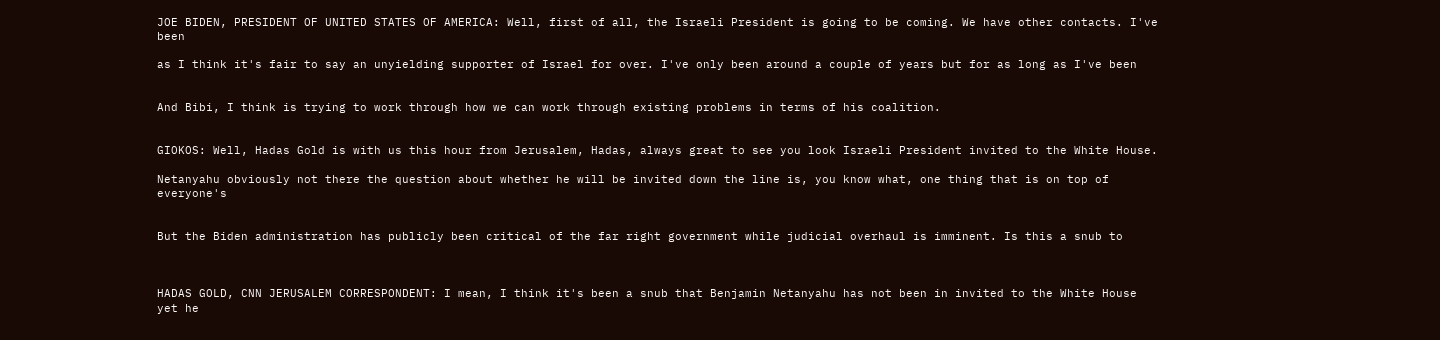JOE BIDEN, PRESIDENT OF UNITED STATES OF AMERICA: Well, first of all, the Israeli President is going to be coming. We have other contacts. I've been

as I think it's fair to say an unyielding supporter of Israel for over. I've only been around a couple of years but for as long as I've been


And Bibi, I think is trying to work through how we can work through existing problems in terms of his coalition.


GIOKOS: Well, Hadas Gold is with us this hour from Jerusalem, Hadas, always great to see you look Israeli President invited to the White House.

Netanyahu obviously not there the question about whether he will be invited down the line is, you know what, one thing that is on top of everyone's


But the Biden administration has publicly been critical of the far right government while judicial overhaul is imminent. Is this a snub to



HADAS GOLD, CNN JERUSALEM CORRESPONDENT: I mean, I think it's been a snub that Benjamin Netanyahu has not been in invited to the White House yet he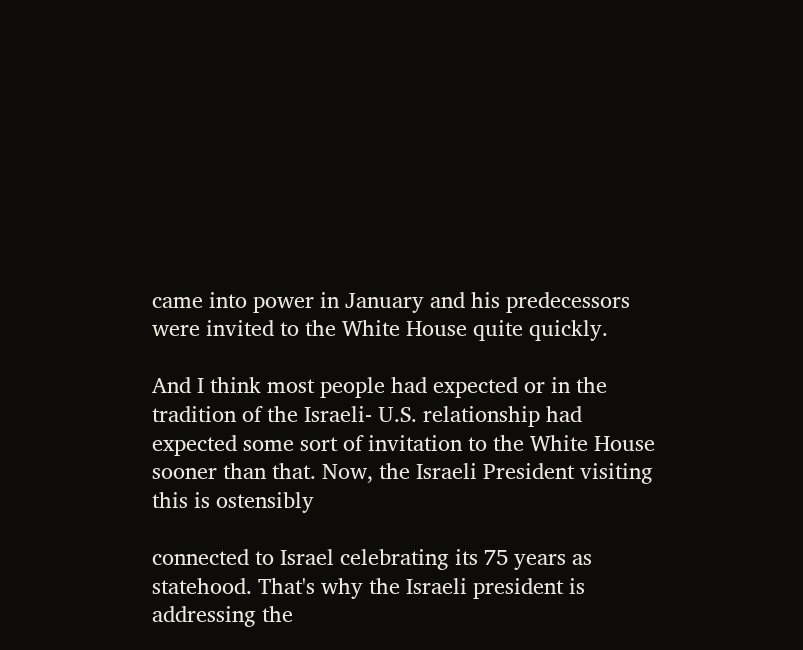came into power in January and his predecessors were invited to the White House quite quickly.

And I think most people had expected or in the tradition of the Israeli- U.S. relationship had expected some sort of invitation to the White House sooner than that. Now, the Israeli President visiting this is ostensibly

connected to Israel celebrating its 75 years as statehood. That's why the Israeli president is addressing the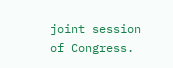joint session of Congress.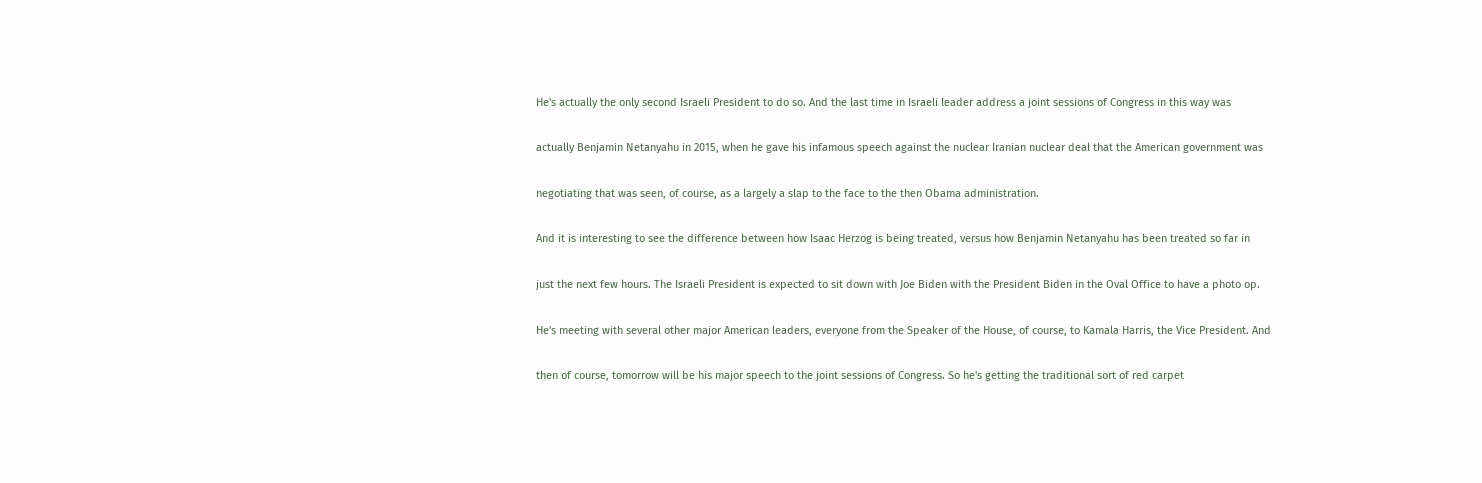He's actually the only second Israeli President to do so. And the last time in Israeli leader address a joint sessions of Congress in this way was

actually Benjamin Netanyahu in 2015, when he gave his infamous speech against the nuclear Iranian nuclear deal that the American government was

negotiating that was seen, of course, as a largely a slap to the face to the then Obama administration.

And it is interesting to see the difference between how Isaac Herzog is being treated, versus how Benjamin Netanyahu has been treated so far in

just the next few hours. The Israeli President is expected to sit down with Joe Biden with the President Biden in the Oval Office to have a photo op.

He's meeting with several other major American leaders, everyone from the Speaker of the House, of course, to Kamala Harris, the Vice President. And

then of course, tomorrow will be his major speech to the joint sessions of Congress. So he's getting the traditional sort of red carpet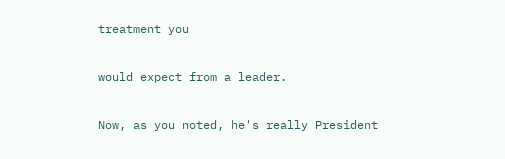treatment you

would expect from a leader.

Now, as you noted, he's really President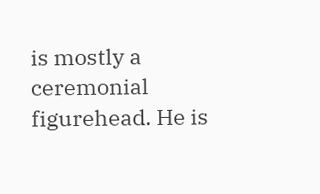is mostly a ceremonial figurehead. He is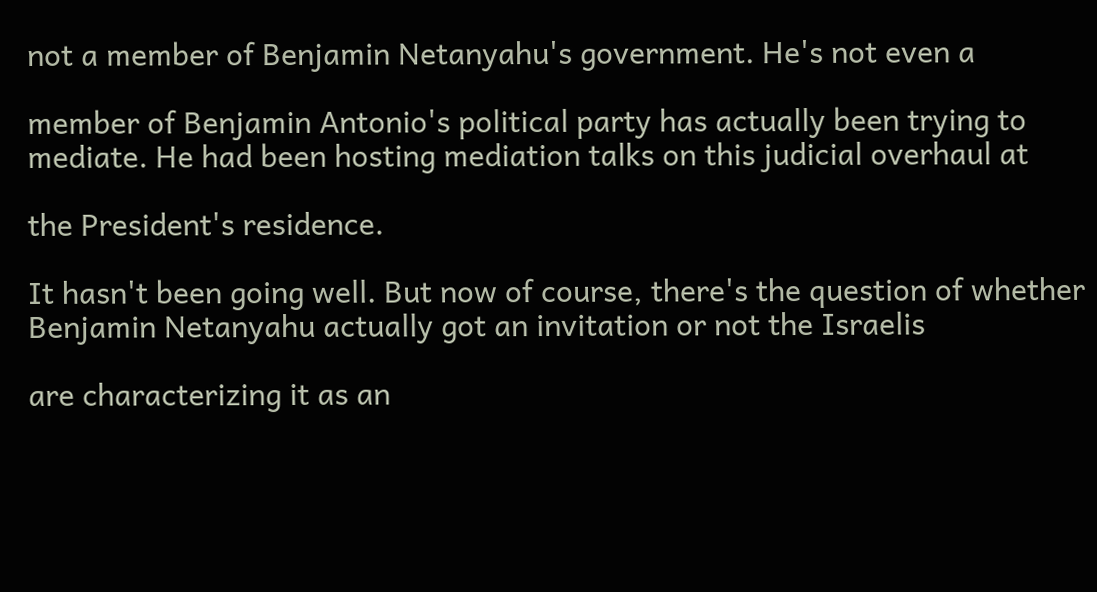not a member of Benjamin Netanyahu's government. He's not even a

member of Benjamin Antonio's political party has actually been trying to mediate. He had been hosting mediation talks on this judicial overhaul at

the President's residence.

It hasn't been going well. But now of course, there's the question of whether Benjamin Netanyahu actually got an invitation or not the Israelis

are characterizing it as an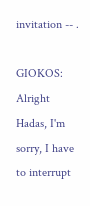invitation -- .

GIOKOS: Alright Hadas, I'm sorry, I have to interrupt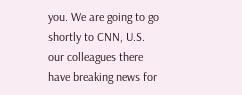you. We are going to go shortly to CNN, U.S. our colleagues there have breaking news for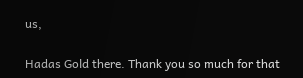us,

Hadas Gold there. Thank you so much for that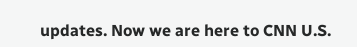updates. Now we are here to CNN U.S.